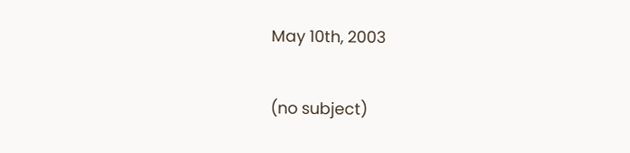May 10th, 2003

(no subject)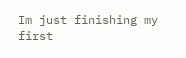Im just finishing my first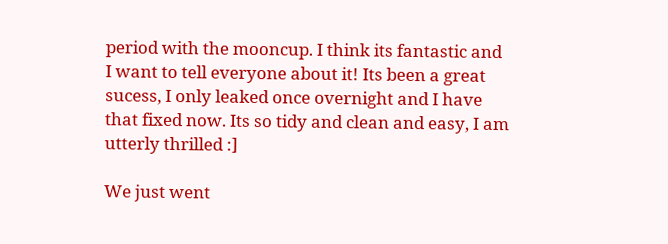period with the mooncup. I think its fantastic and I want to tell everyone about it! Its been a great sucess, I only leaked once overnight and I have that fixed now. Its so tidy and clean and easy, I am utterly thrilled :]

We just went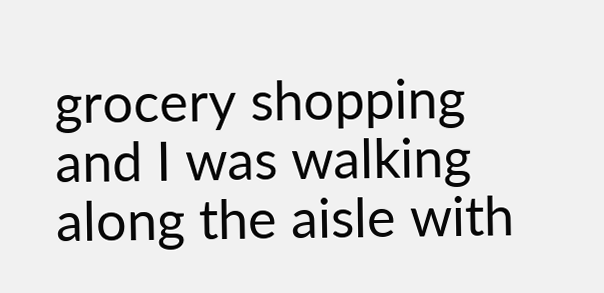grocery shopping and I was walking along the aisle with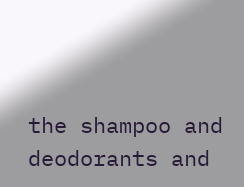the shampoo and deodorants and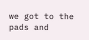we got to the pads and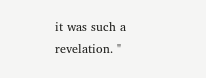it was such a revelation. "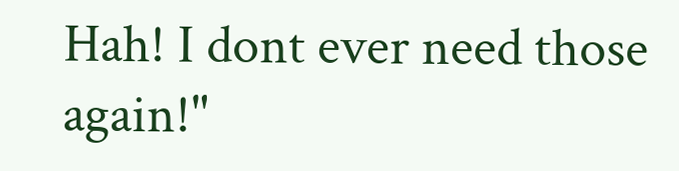Hah! I dont ever need those again!"